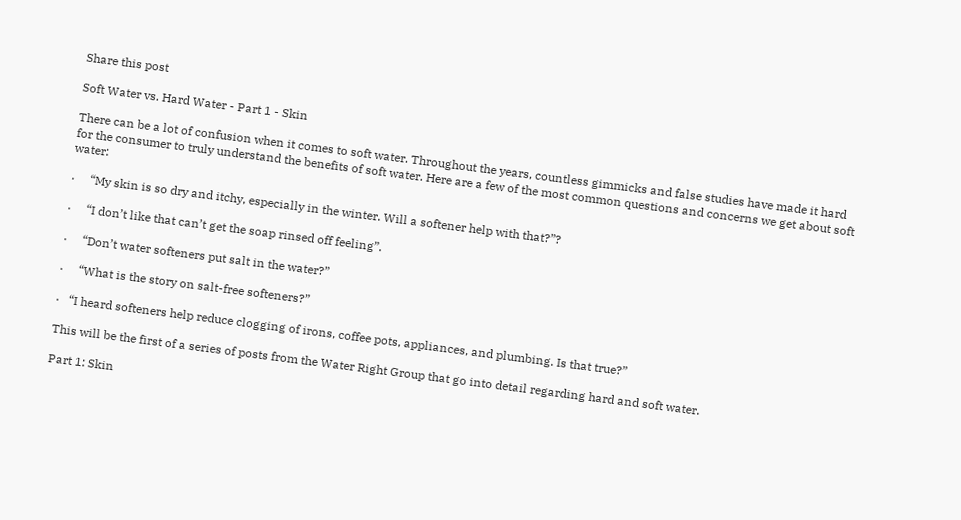Share this post

Soft Water vs. Hard Water - Part 1 - Skin

There can be a lot of confusion when it comes to soft water. Throughout the years, countless gimmicks and false studies have made it hard for the consumer to truly understand the benefits of soft water. Here are a few of the most common questions and concerns we get about soft water:

·     “My skin is so dry and itchy, especially in the winter. Will a softener help with that?”?

·     “I don’t like that can’t get the soap rinsed off feeling”.

·     “Don’t water softeners put salt in the water?”

·     “What is the story on salt-free softeners?”

·   “I heard softeners help reduce clogging of irons, coffee pots, appliances, and plumbing. Is that true?”

This will be the first of a series of posts from the Water Right Group that go into detail regarding hard and soft water.

Part 1: Skin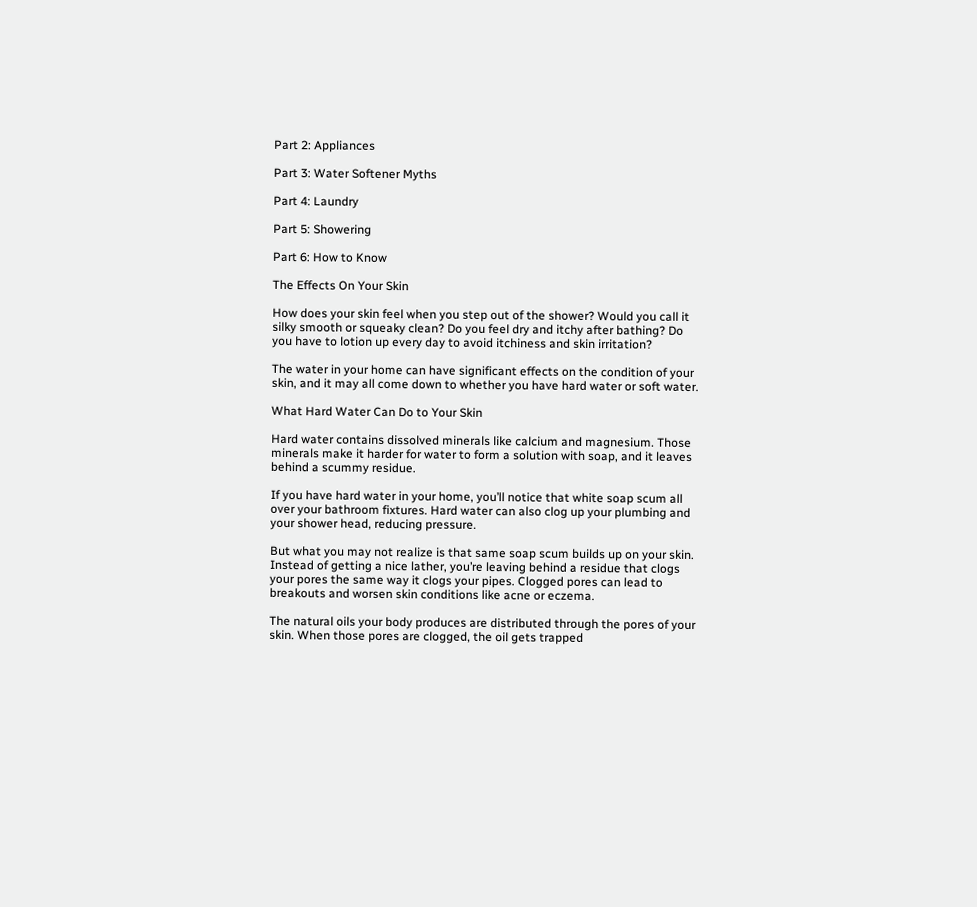Part 2: Appliances

Part 3: Water Softener Myths

Part 4: Laundry

Part 5: Showering

Part 6: How to Know

The Effects On Your Skin

How does your skin feel when you step out of the shower? Would you call it silky smooth or squeaky clean? Do you feel dry and itchy after bathing? Do you have to lotion up every day to avoid itchiness and skin irritation?

The water in your home can have significant effects on the condition of your skin, and it may all come down to whether you have hard water or soft water.

What Hard Water Can Do to Your Skin

Hard water contains dissolved minerals like calcium and magnesium. Those minerals make it harder for water to form a solution with soap, and it leaves behind a scummy residue.

If you have hard water in your home, you’ll notice that white soap scum all over your bathroom fixtures. Hard water can also clog up your plumbing and your shower head, reducing pressure.

But what you may not realize is that same soap scum builds up on your skin. Instead of getting a nice lather, you’re leaving behind a residue that clogs your pores the same way it clogs your pipes. Clogged pores can lead to breakouts and worsen skin conditions like acne or eczema.

The natural oils your body produces are distributed through the pores of your skin. When those pores are clogged, the oil gets trapped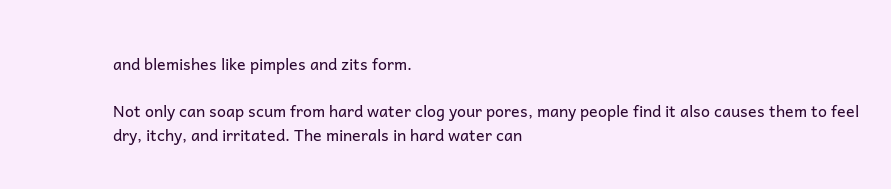and blemishes like pimples and zits form.

Not only can soap scum from hard water clog your pores, many people find it also causes them to feel dry, itchy, and irritated. The minerals in hard water can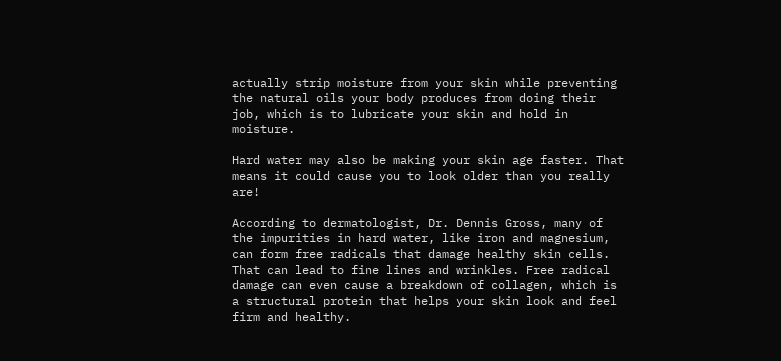actually strip moisture from your skin while preventing the natural oils your body produces from doing their job, which is to lubricate your skin and hold in moisture.

Hard water may also be making your skin age faster. That means it could cause you to look older than you really are!

According to dermatologist, Dr. Dennis Gross, many of the impurities in hard water, like iron and magnesium, can form free radicals that damage healthy skin cells. That can lead to fine lines and wrinkles. Free radical damage can even cause a breakdown of collagen, which is a structural protein that helps your skin look and feel firm and healthy.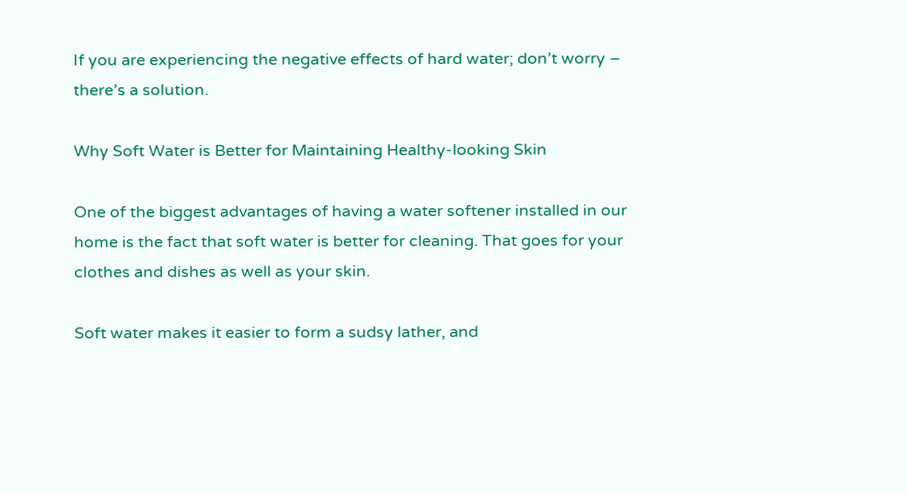If you are experiencing the negative effects of hard water; don’t worry – there’s a solution.

Why Soft Water is Better for Maintaining Healthy-looking Skin

One of the biggest advantages of having a water softener installed in our home is the fact that soft water is better for cleaning. That goes for your clothes and dishes as well as your skin.

Soft water makes it easier to form a sudsy lather, and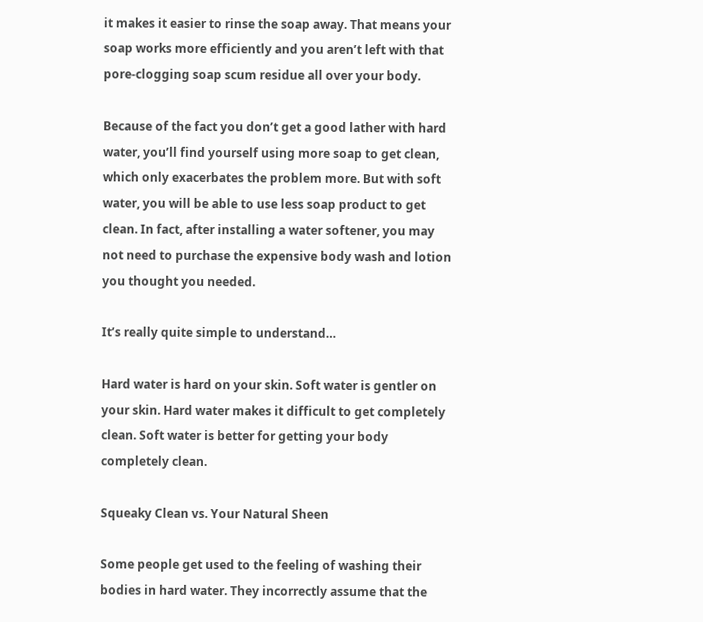it makes it easier to rinse the soap away. That means your soap works more efficiently and you aren’t left with that pore-clogging soap scum residue all over your body.

Because of the fact you don’t get a good lather with hard water, you’ll find yourself using more soap to get clean, which only exacerbates the problem more. But with soft water, you will be able to use less soap product to get clean. In fact, after installing a water softener, you may not need to purchase the expensive body wash and lotion you thought you needed.

It’s really quite simple to understand…

Hard water is hard on your skin. Soft water is gentler on your skin. Hard water makes it difficult to get completely clean. Soft water is better for getting your body completely clean.

Squeaky Clean vs. Your Natural Sheen

Some people get used to the feeling of washing their bodies in hard water. They incorrectly assume that the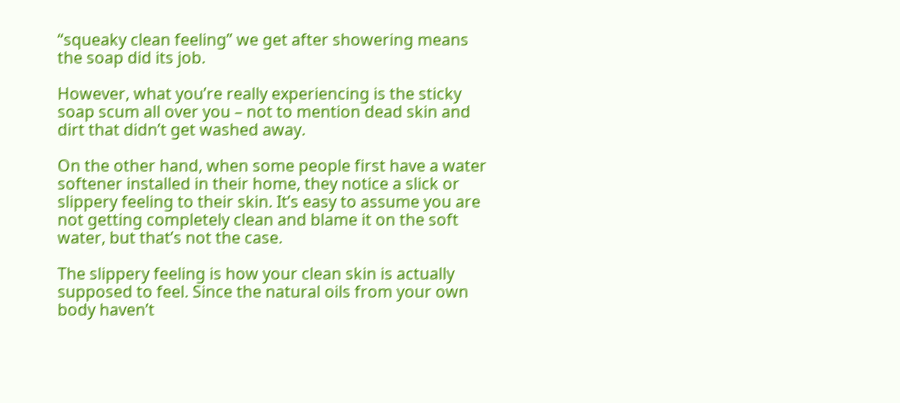“squeaky clean feeling” we get after showering means the soap did its job.

However, what you’re really experiencing is the sticky soap scum all over you – not to mention dead skin and dirt that didn’t get washed away.

On the other hand, when some people first have a water softener installed in their home, they notice a slick or slippery feeling to their skin. It’s easy to assume you are not getting completely clean and blame it on the soft water, but that’s not the case.

The slippery feeling is how your clean skin is actually supposed to feel. Since the natural oils from your own body haven’t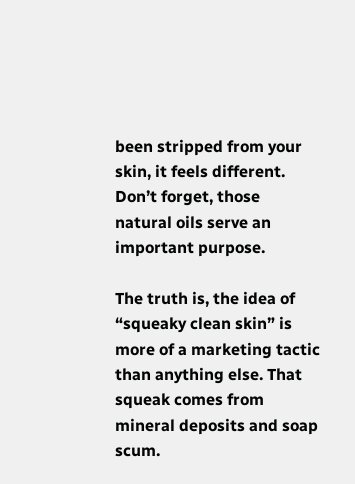been stripped from your skin, it feels different. Don’t forget, those natural oils serve an important purpose.

The truth is, the idea of “squeaky clean skin” is more of a marketing tactic than anything else. That squeak comes from mineral deposits and soap scum.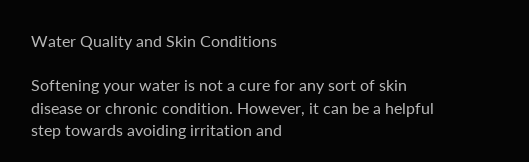Water Quality and Skin Conditions

Softening your water is not a cure for any sort of skin disease or chronic condition. However, it can be a helpful step towards avoiding irritation and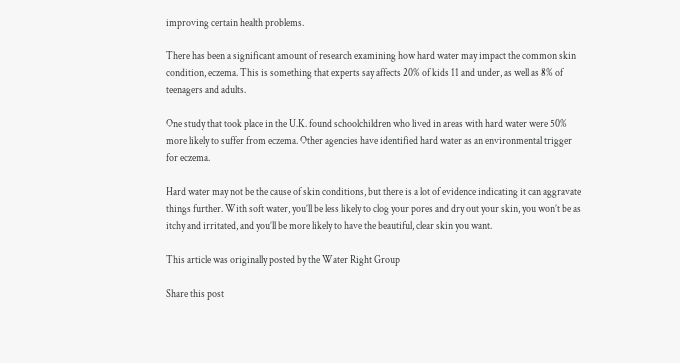improving certain health problems.

There has been a significant amount of research examining how hard water may impact the common skin condition, eczema. This is something that experts say affects 20% of kids 11 and under, as well as 8% of teenagers and adults.

One study that took place in the U.K. found schoolchildren who lived in areas with hard water were 50% more likely to suffer from eczema. Other agencies have identified hard water as an environmental trigger for eczema.

Hard water may not be the cause of skin conditions, but there is a lot of evidence indicating it can aggravate things further. With soft water, you’ll be less likely to clog your pores and dry out your skin, you won’t be as itchy and irritated, and you’ll be more likely to have the beautiful, clear skin you want.

This article was originally posted by the Water Right Group

Share this post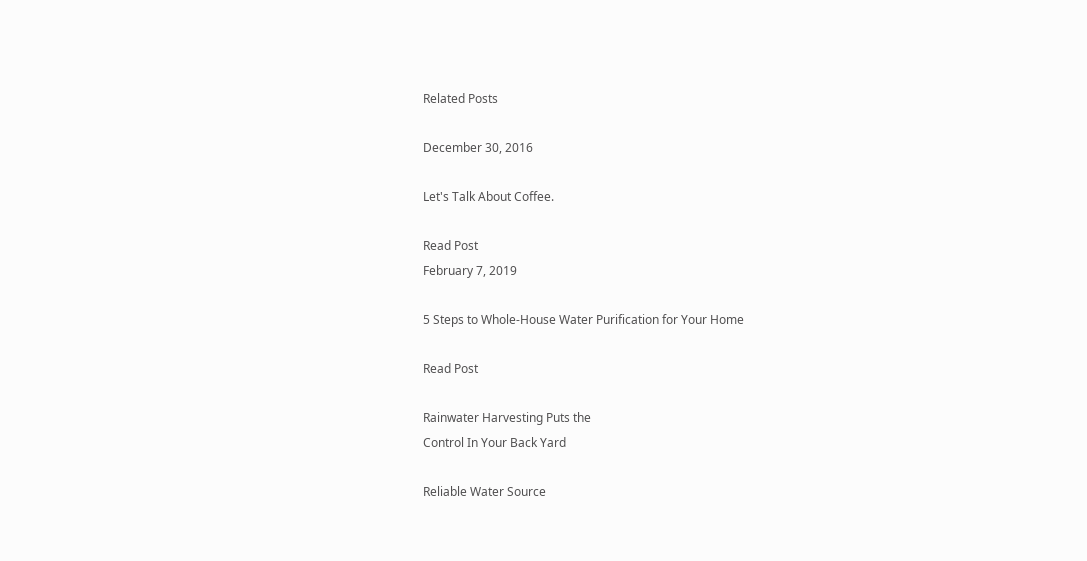Related Posts

December 30, 2016

Let's Talk About Coffee.

Read Post
February 7, 2019

5 Steps to Whole-House Water Purification for Your Home

Read Post

Rainwater Harvesting Puts the
Control In Your Back Yard

Reliable Water Source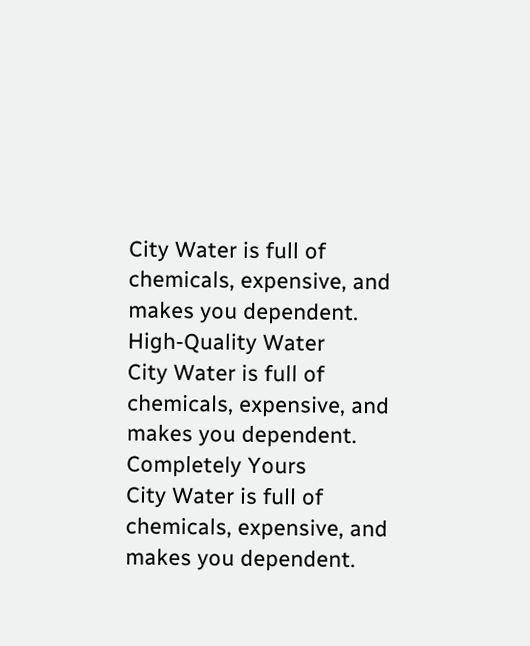City Water is full of chemicals, expensive, and makes you dependent.
High-Quality Water
City Water is full of chemicals, expensive, and makes you dependent.
Completely Yours
City Water is full of chemicals, expensive, and makes you dependent.